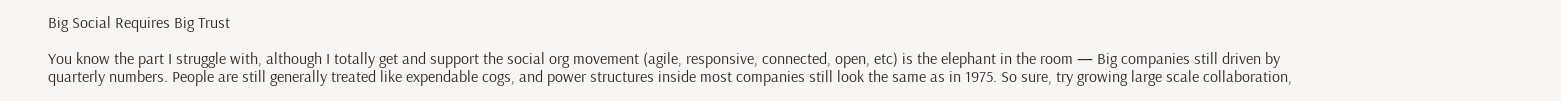Big Social Requires Big Trust

You know the part I struggle with, although I totally get and support the social org movement (agile, responsive, connected, open, etc) is the elephant in the room — Big companies still driven by quarterly numbers. People are still generally treated like expendable cogs, and power structures inside most companies still look the same as in 1975. So sure, try growing large scale collaboration,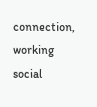connection, working social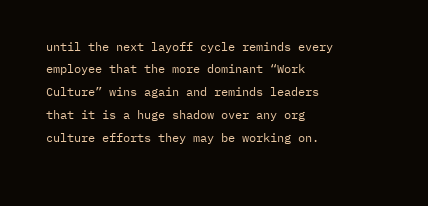until the next layoff cycle reminds every employee that the more dominant “Work Culture” wins again and reminds leaders that it is a huge shadow over any org culture efforts they may be working on.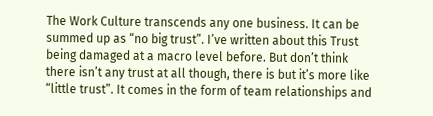The Work Culture transcends any one business. It can be summed up as “no big trust”. I’ve written about this Trust being damaged at a macro level before. But don’t think there isn’t any trust at all though, there is but it’s more like “little trust”. It comes in the form of team relationships and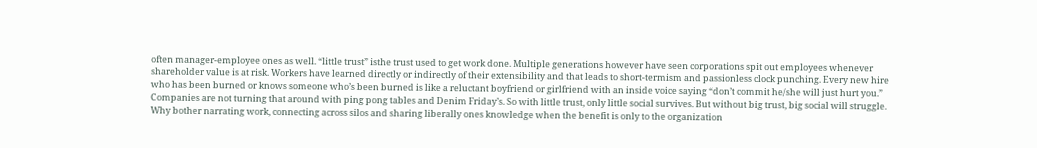often manager-employee ones as well. “little trust” isthe trust used to get work done. Multiple generations however have seen corporations spit out employees whenever shareholder value is at risk. Workers have learned directly or indirectly of their extensibility and that leads to short-termism and passionless clock punching. Every new hire who has been burned or knows someone who’s been burned is like a reluctant boyfriend or girlfriend with an inside voice saying “don’t commit he/she will just hurt you.” Companies are not turning that around with ping pong tables and Denim Friday’s. So with little trust, only little social survives. But without big trust, big social will struggle. Why bother narrating work, connecting across silos and sharing liberally ones knowledge when the benefit is only to the organization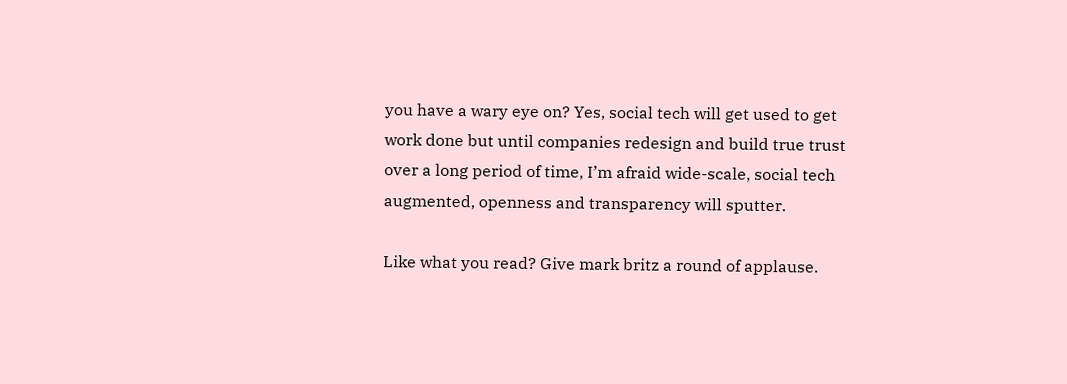you have a wary eye on? Yes, social tech will get used to get work done but until companies redesign and build true trust over a long period of time, I’m afraid wide-scale, social tech augmented, openness and transparency will sputter.

Like what you read? Give mark britz a round of applause.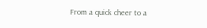From a quick cheer to a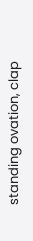standing ovation, clap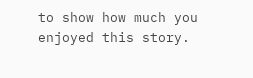to show how much you enjoyed this story.